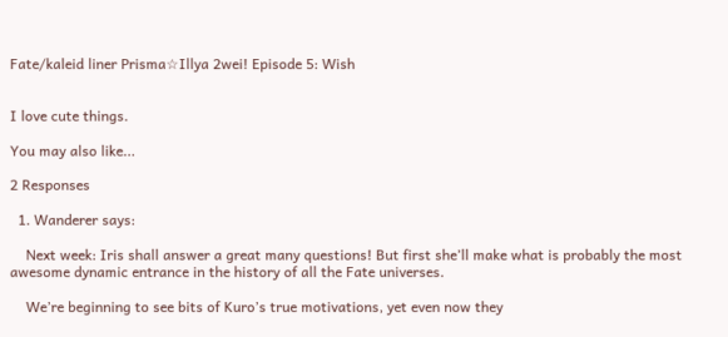Fate/kaleid liner Prisma☆Illya 2wei! Episode 5: Wish


I love cute things.

You may also like...

2 Responses

  1. Wanderer says:

    Next week: Iris shall answer a great many questions! But first she’ll make what is probably the most awesome dynamic entrance in the history of all the Fate universes.

    We’re beginning to see bits of Kuro’s true motivations, yet even now they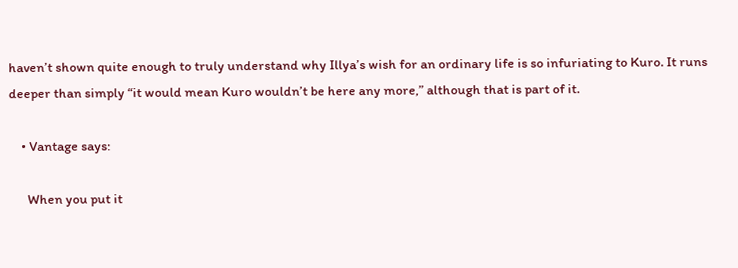haven’t shown quite enough to truly understand why Illya’s wish for an ordinary life is so infuriating to Kuro. It runs deeper than simply “it would mean Kuro wouldn’t be here any more,” although that is part of it.

    • Vantage says:

      When you put it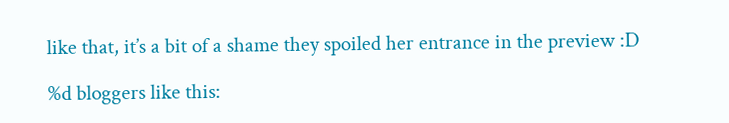like that, it’s a bit of a shame they spoiled her entrance in the preview :D

%d bloggers like this: